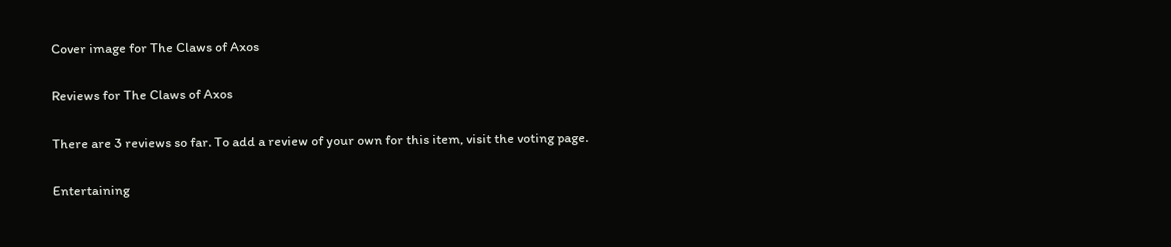Cover image for The Claws of Axos

Reviews for The Claws of Axos

There are 3 reviews so far. To add a review of your own for this item, visit the voting page.

Entertaining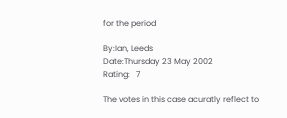for the period

By:Ian, Leeds
Date:Thursday 23 May 2002
Rating:   7

The votes in this case acuratly reflect to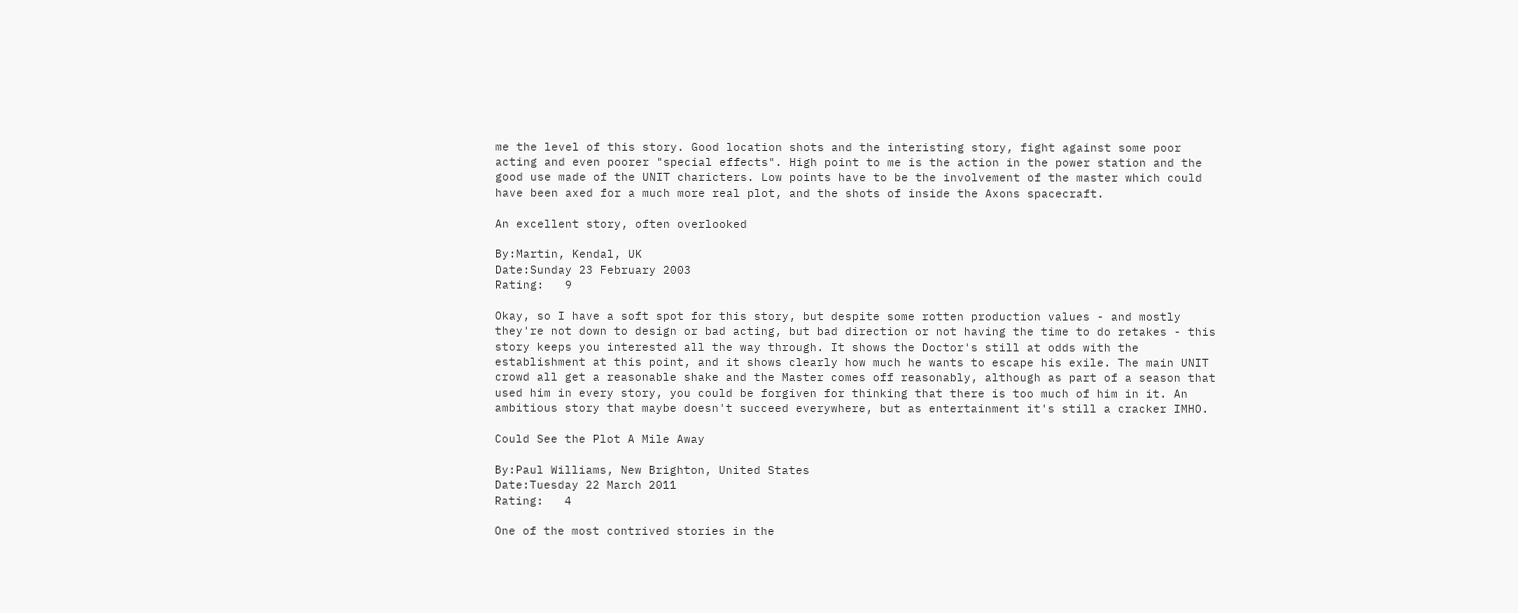me the level of this story. Good location shots and the interisting story, fight against some poor acting and even poorer "special effects". High point to me is the action in the power station and the good use made of the UNIT charicters. Low points have to be the involvement of the master which could have been axed for a much more real plot, and the shots of inside the Axons spacecraft.

An excellent story, often overlooked

By:Martin, Kendal, UK
Date:Sunday 23 February 2003
Rating:   9

Okay, so I have a soft spot for this story, but despite some rotten production values - and mostly they're not down to design or bad acting, but bad direction or not having the time to do retakes - this story keeps you interested all the way through. It shows the Doctor's still at odds with the establishment at this point, and it shows clearly how much he wants to escape his exile. The main UNIT crowd all get a reasonable shake and the Master comes off reasonably, although as part of a season that used him in every story, you could be forgiven for thinking that there is too much of him in it. An ambitious story that maybe doesn't succeed everywhere, but as entertainment it's still a cracker IMHO.

Could See the Plot A Mile Away

By:Paul Williams, New Brighton, United States
Date:Tuesday 22 March 2011
Rating:   4

One of the most contrived stories in the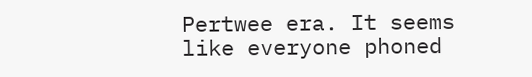Pertwee era. It seems like everyone phoned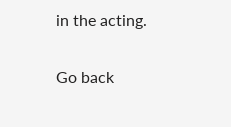in the acting.

Go back